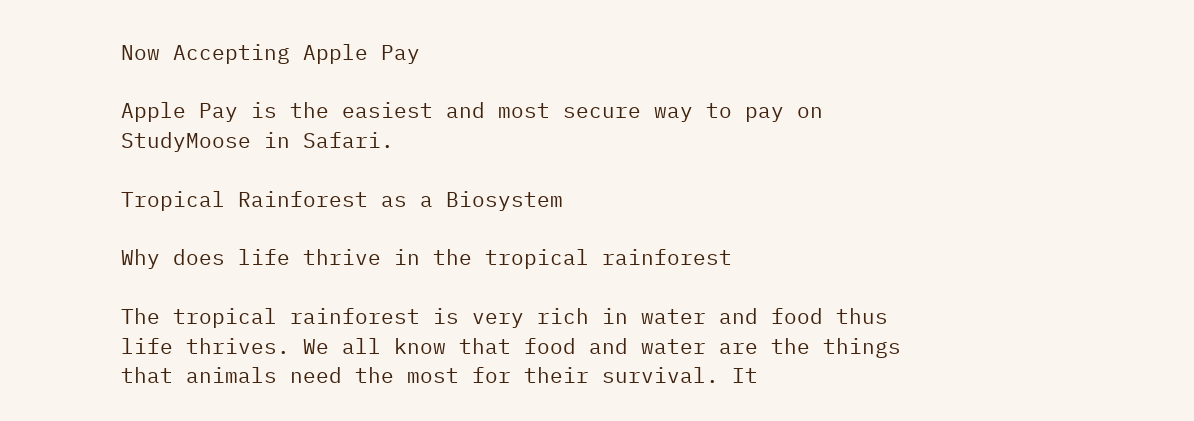Now Accepting Apple Pay

Apple Pay is the easiest and most secure way to pay on StudyMoose in Safari.

Tropical Rainforest as a Biosystem

Why does life thrive in the tropical rainforest

The tropical rainforest is very rich in water and food thus life thrives. We all know that food and water are the things that animals need the most for their survival. It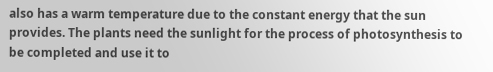also has a warm temperature due to the constant energy that the sun provides. The plants need the sunlight for the process of photosynthesis to be completed and use it to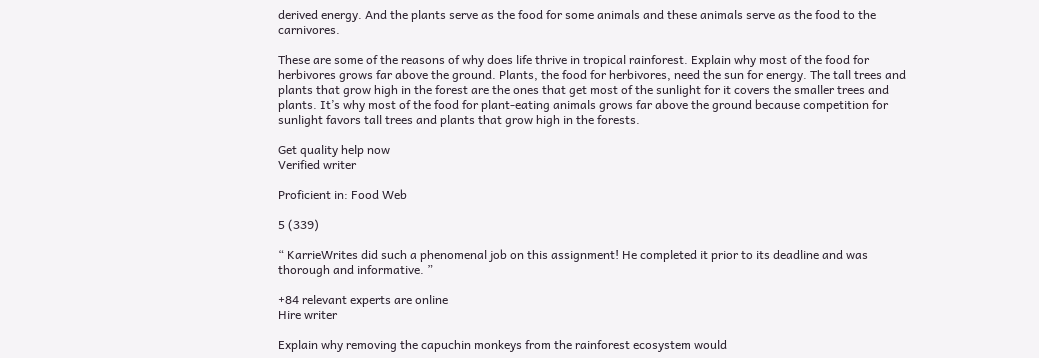derived energy. And the plants serve as the food for some animals and these animals serve as the food to the carnivores.

These are some of the reasons of why does life thrive in tropical rainforest. Explain why most of the food for herbivores grows far above the ground. Plants, the food for herbivores, need the sun for energy. The tall trees and plants that grow high in the forest are the ones that get most of the sunlight for it covers the smaller trees and plants. It’s why most of the food for plant-eating animals grows far above the ground because competition for sunlight favors tall trees and plants that grow high in the forests.

Get quality help now
Verified writer

Proficient in: Food Web

5 (339)

“ KarrieWrites did such a phenomenal job on this assignment! He completed it prior to its deadline and was thorough and informative. ”

+84 relevant experts are online
Hire writer

Explain why removing the capuchin monkeys from the rainforest ecosystem would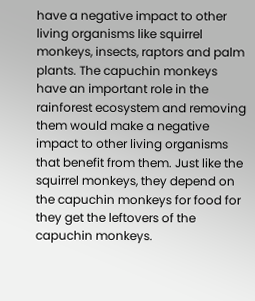have a negative impact to other living organisms like squirrel monkeys, insects, raptors and palm plants. The capuchin monkeys have an important role in the rainforest ecosystem and removing them would make a negative impact to other living organisms that benefit from them. Just like the squirrel monkeys, they depend on the capuchin monkeys for food for they get the leftovers of the capuchin monkeys.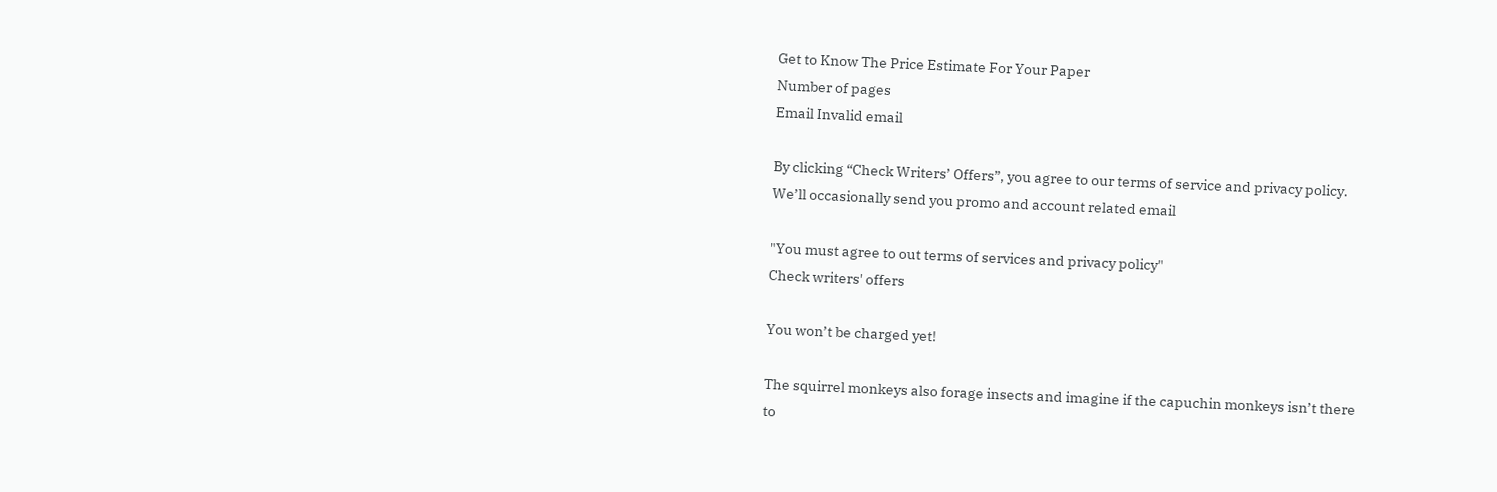Get to Know The Price Estimate For Your Paper
Number of pages
Email Invalid email

By clicking “Check Writers’ Offers”, you agree to our terms of service and privacy policy. We’ll occasionally send you promo and account related email

"You must agree to out terms of services and privacy policy"
Check writers' offers

You won’t be charged yet!

The squirrel monkeys also forage insects and imagine if the capuchin monkeys isn’t there to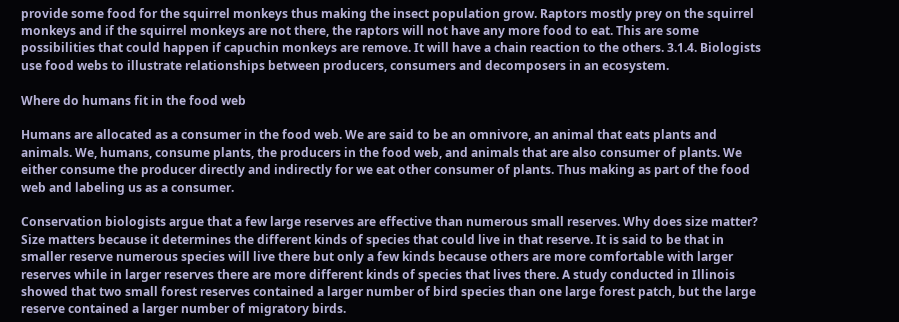provide some food for the squirrel monkeys thus making the insect population grow. Raptors mostly prey on the squirrel monkeys and if the squirrel monkeys are not there, the raptors will not have any more food to eat. This are some possibilities that could happen if capuchin monkeys are remove. It will have a chain reaction to the others. 3.1.4. Biologists use food webs to illustrate relationships between producers, consumers and decomposers in an ecosystem.

Where do humans fit in the food web

Humans are allocated as a consumer in the food web. We are said to be an omnivore, an animal that eats plants and animals. We, humans, consume plants, the producers in the food web, and animals that are also consumer of plants. We either consume the producer directly and indirectly for we eat other consumer of plants. Thus making as part of the food web and labeling us as a consumer.

Conservation biologists argue that a few large reserves are effective than numerous small reserves. Why does size matter? Size matters because it determines the different kinds of species that could live in that reserve. It is said to be that in smaller reserve numerous species will live there but only a few kinds because others are more comfortable with larger reserves while in larger reserves there are more different kinds of species that lives there. A study conducted in Illinois showed that two small forest reserves contained a larger number of bird species than one large forest patch, but the large reserve contained a larger number of migratory birds.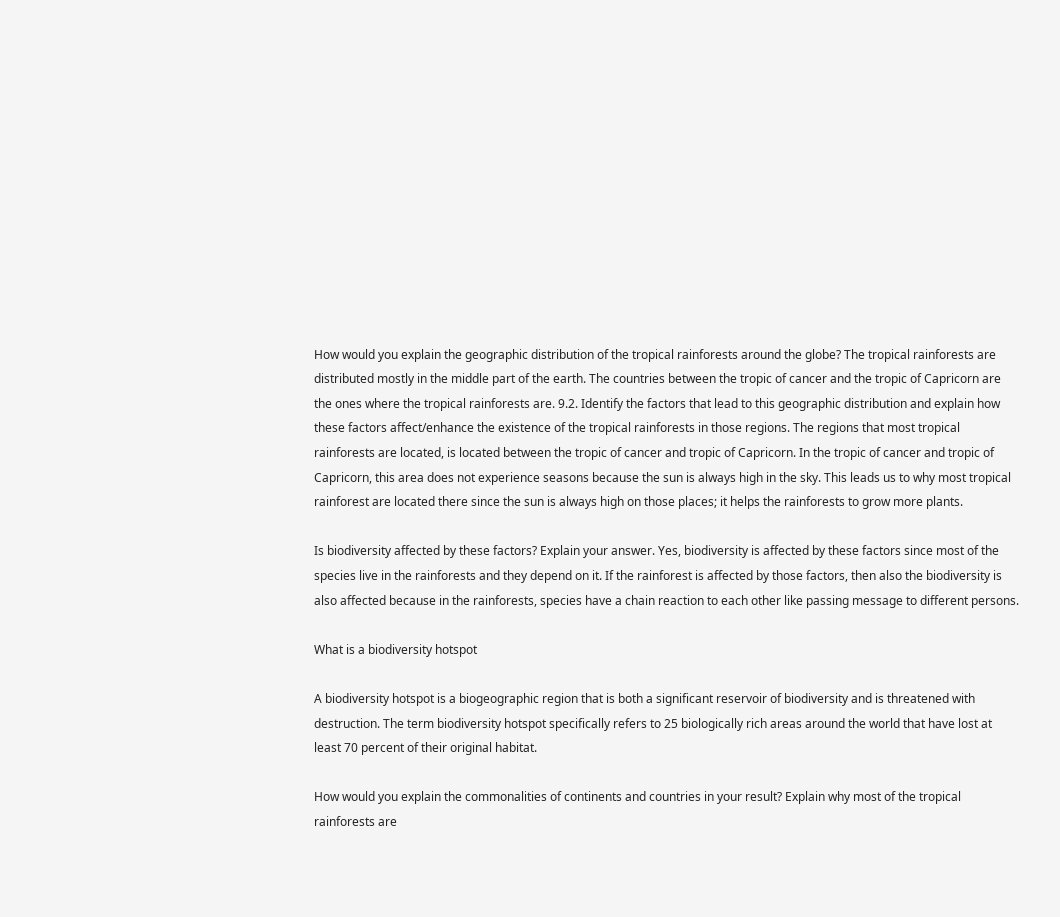How would you explain the geographic distribution of the tropical rainforests around the globe? The tropical rainforests are distributed mostly in the middle part of the earth. The countries between the tropic of cancer and the tropic of Capricorn are the ones where the tropical rainforests are. 9.2. Identify the factors that lead to this geographic distribution and explain how these factors affect/enhance the existence of the tropical rainforests in those regions. The regions that most tropical rainforests are located, is located between the tropic of cancer and tropic of Capricorn. In the tropic of cancer and tropic of Capricorn, this area does not experience seasons because the sun is always high in the sky. This leads us to why most tropical rainforest are located there since the sun is always high on those places; it helps the rainforests to grow more plants.

Is biodiversity affected by these factors? Explain your answer. Yes, biodiversity is affected by these factors since most of the species live in the rainforests and they depend on it. If the rainforest is affected by those factors, then also the biodiversity is also affected because in the rainforests, species have a chain reaction to each other like passing message to different persons.

What is a biodiversity hotspot

A biodiversity hotspot is a biogeographic region that is both a significant reservoir of biodiversity and is threatened with destruction. The term biodiversity hotspot specifically refers to 25 biologically rich areas around the world that have lost at least 70 percent of their original habitat.

How would you explain the commonalities of continents and countries in your result? Explain why most of the tropical rainforests are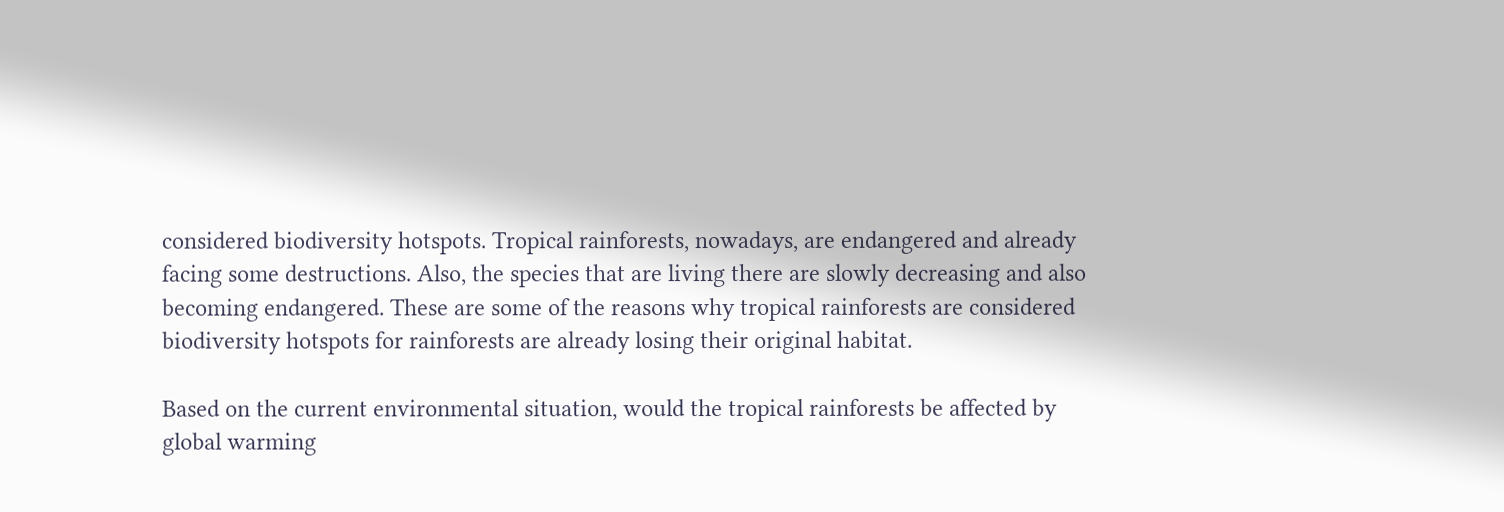considered biodiversity hotspots. Tropical rainforests, nowadays, are endangered and already facing some destructions. Also, the species that are living there are slowly decreasing and also becoming endangered. These are some of the reasons why tropical rainforests are considered biodiversity hotspots for rainforests are already losing their original habitat.

Based on the current environmental situation, would the tropical rainforests be affected by global warming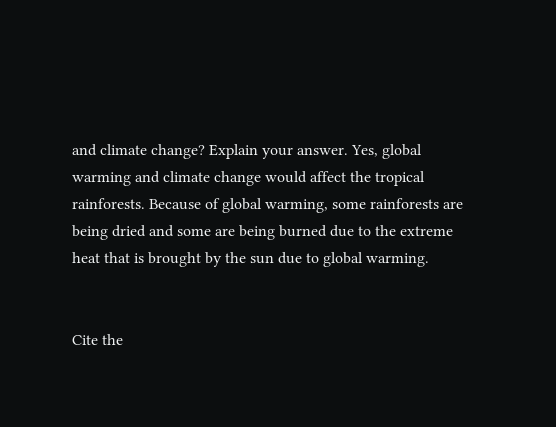and climate change? Explain your answer. Yes, global warming and climate change would affect the tropical rainforests. Because of global warming, some rainforests are being dried and some are being burned due to the extreme heat that is brought by the sun due to global warming.


Cite the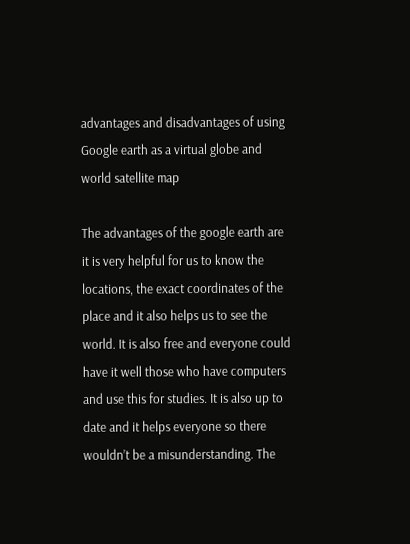advantages and disadvantages of using Google earth as a virtual globe and world satellite map

The advantages of the google earth are it is very helpful for us to know the locations, the exact coordinates of the place and it also helps us to see the world. It is also free and everyone could have it well those who have computers and use this for studies. It is also up to date and it helps everyone so there wouldn’t be a misunderstanding. The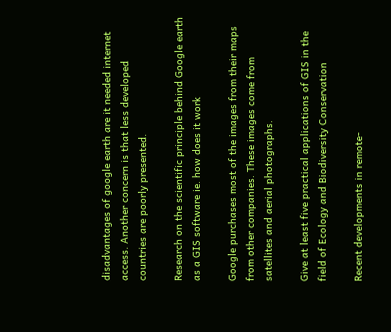disadvantages of google earth are it needed internet access. Another concern is that less developed countries are poorly presented.

Research on the scientific principle behind Google earth as a GIS software ie. how does it work

Google purchases most of the images from their maps from other companies. These images come from satellites and aerial photographs.

Give at least five practical applications of GIS in the field of Ecology and Biodiversity Conservation

Recent developments in remote-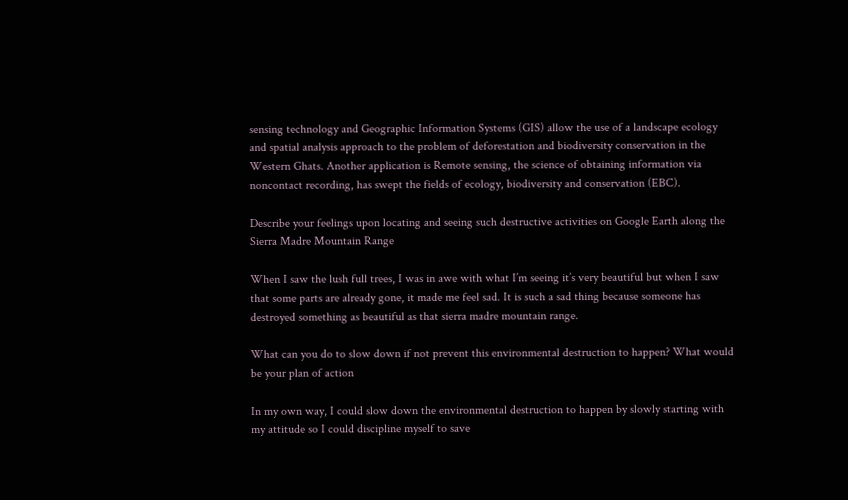sensing technology and Geographic Information Systems (GIS) allow the use of a landscape ecology and spatial analysis approach to the problem of deforestation and biodiversity conservation in the Western Ghats. Another application is Remote sensing, the science of obtaining information via noncontact recording, has swept the fields of ecology, biodiversity and conservation (EBC).

Describe your feelings upon locating and seeing such destructive activities on Google Earth along the Sierra Madre Mountain Range

When I saw the lush full trees, I was in awe with what I’m seeing it’s very beautiful but when I saw that some parts are already gone, it made me feel sad. It is such a sad thing because someone has destroyed something as beautiful as that sierra madre mountain range.

What can you do to slow down if not prevent this environmental destruction to happen? What would be your plan of action

In my own way, I could slow down the environmental destruction to happen by slowly starting with my attitude so I could discipline myself to save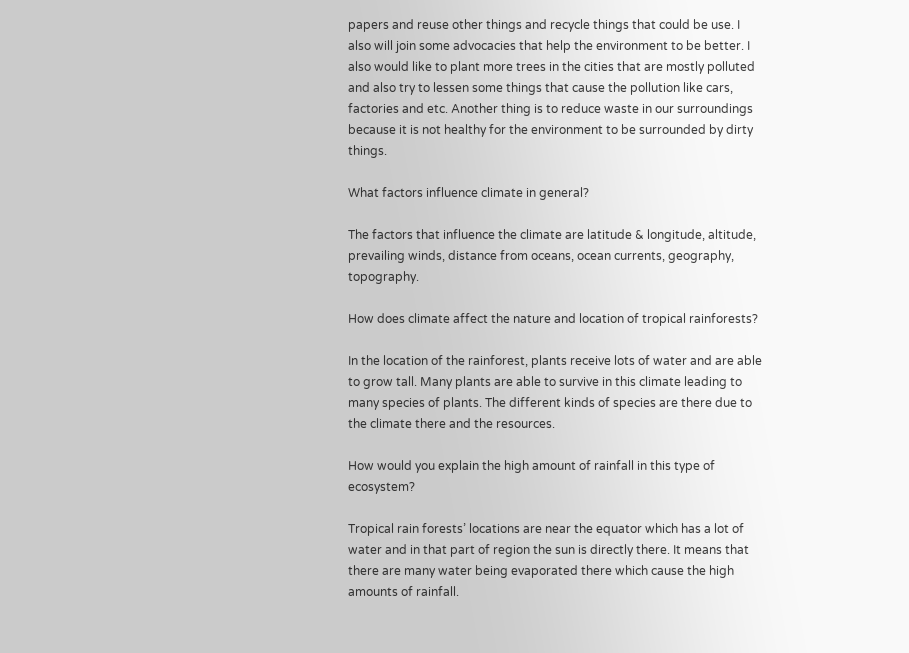papers and reuse other things and recycle things that could be use. I also will join some advocacies that help the environment to be better. I also would like to plant more trees in the cities that are mostly polluted and also try to lessen some things that cause the pollution like cars, factories and etc. Another thing is to reduce waste in our surroundings because it is not healthy for the environment to be surrounded by dirty things.

What factors influence climate in general?

The factors that influence the climate are latitude & longitude, altitude, prevailing winds, distance from oceans, ocean currents, geography, topography.

How does climate affect the nature and location of tropical rainforests?

In the location of the rainforest, plants receive lots of water and are able to grow tall. Many plants are able to survive in this climate leading to many species of plants. The different kinds of species are there due to the climate there and the resources.

How would you explain the high amount of rainfall in this type of ecosystem?

Tropical rain forests’ locations are near the equator which has a lot of water and in that part of region the sun is directly there. It means that there are many water being evaporated there which cause the high amounts of rainfall.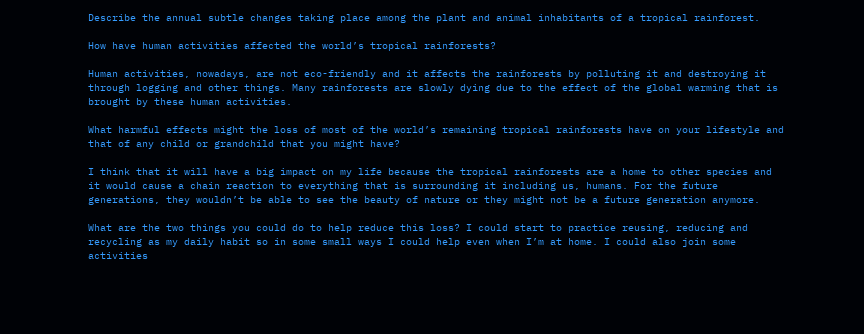Describe the annual subtle changes taking place among the plant and animal inhabitants of a tropical rainforest.

How have human activities affected the world’s tropical rainforests?

Human activities, nowadays, are not eco-friendly and it affects the rainforests by polluting it and destroying it through logging and other things. Many rainforests are slowly dying due to the effect of the global warming that is brought by these human activities.

What harmful effects might the loss of most of the world’s remaining tropical rainforests have on your lifestyle and that of any child or grandchild that you might have?

I think that it will have a big impact on my life because the tropical rainforests are a home to other species and it would cause a chain reaction to everything that is surrounding it including us, humans. For the future generations, they wouldn’t be able to see the beauty of nature or they might not be a future generation anymore.

What are the two things you could do to help reduce this loss? I could start to practice reusing, reducing and recycling as my daily habit so in some small ways I could help even when I’m at home. I could also join some activities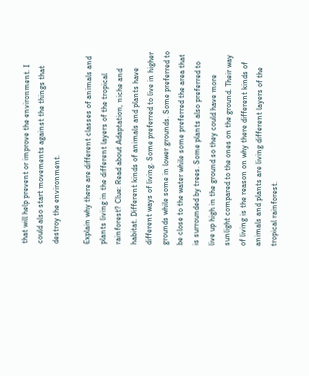that will help prevent or improve the environment. I could also start movements against the things that destroy the environment.

Explain why there are different classes of animals and plants living in the different layers of the tropical rainforest? Clue: Read about Adaptation, niche and habitat. Different kinds of animals and plants have different ways of living. Some preferred to live in higher grounds while some in lower grounds. Some preferred to be close to the water while some preferred the area that is surrounded by trees. Some plants also preferred to live up high in the ground so they could have more sunlight compared to the ones on the ground. Their way of living is the reason on why there different kinds of animals and plants are living different layers of the tropical rainforest.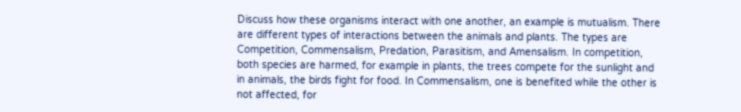Discuss how these organisms interact with one another, an example is mutualism. There are different types of interactions between the animals and plants. The types are Competition, Commensalism, Predation, Parasitism, and Amensalism. In competition, both species are harmed, for example in plants, the trees compete for the sunlight and in animals, the birds fight for food. In Commensalism, one is benefited while the other is not affected, for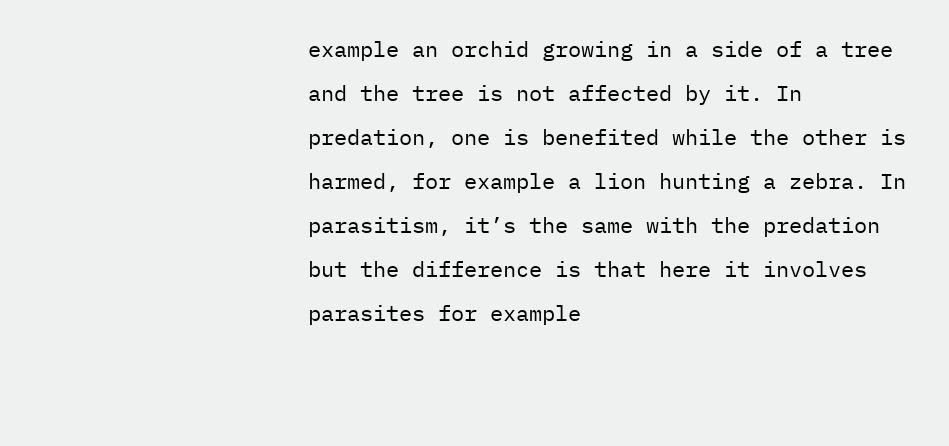example an orchid growing in a side of a tree and the tree is not affected by it. In predation, one is benefited while the other is harmed, for example a lion hunting a zebra. In parasitism, it’s the same with the predation but the difference is that here it involves parasites for example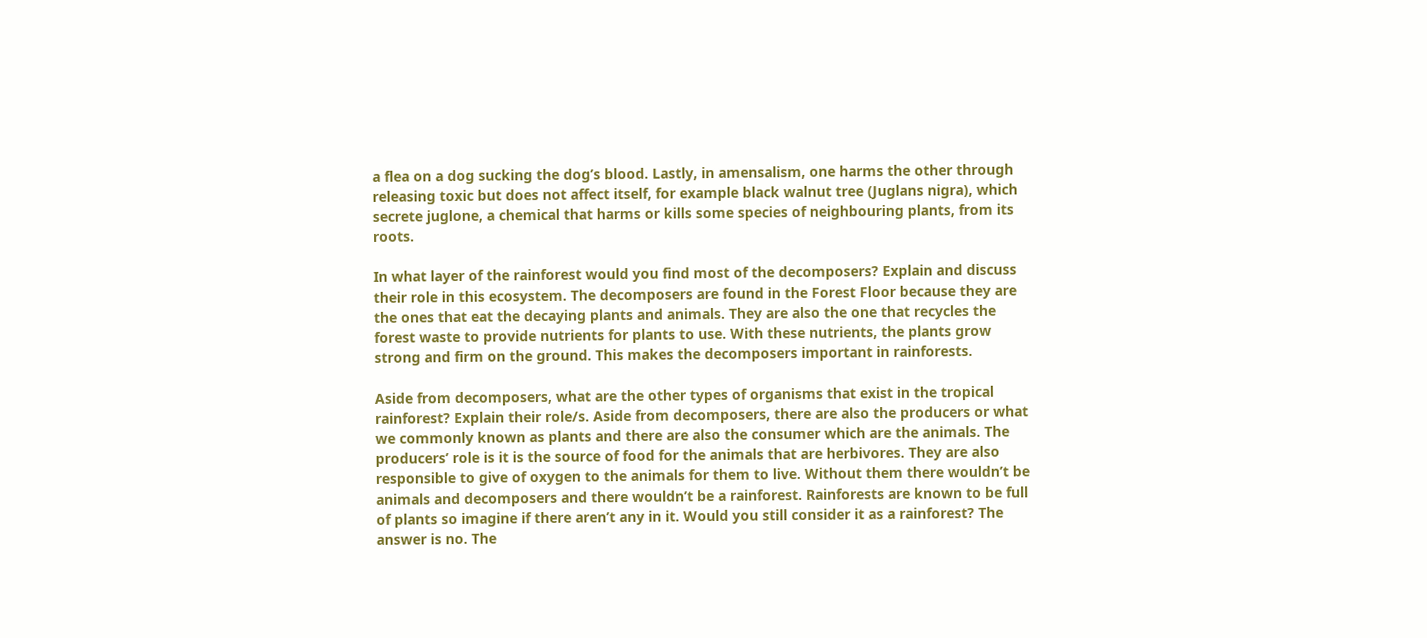a flea on a dog sucking the dog’s blood. Lastly, in amensalism, one harms the other through releasing toxic but does not affect itself, for example black walnut tree (Juglans nigra), which secrete juglone, a chemical that harms or kills some species of neighbouring plants, from its roots.

In what layer of the rainforest would you find most of the decomposers? Explain and discuss their role in this ecosystem. The decomposers are found in the Forest Floor because they are the ones that eat the decaying plants and animals. They are also the one that recycles the forest waste to provide nutrients for plants to use. With these nutrients, the plants grow strong and firm on the ground. This makes the decomposers important in rainforests.

Aside from decomposers, what are the other types of organisms that exist in the tropical rainforest? Explain their role/s. Aside from decomposers, there are also the producers or what we commonly known as plants and there are also the consumer which are the animals. The producers’ role is it is the source of food for the animals that are herbivores. They are also responsible to give of oxygen to the animals for them to live. Without them there wouldn’t be animals and decomposers and there wouldn’t be a rainforest. Rainforests are known to be full of plants so imagine if there aren’t any in it. Would you still consider it as a rainforest? The answer is no. The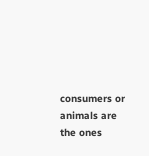consumers or animals are the ones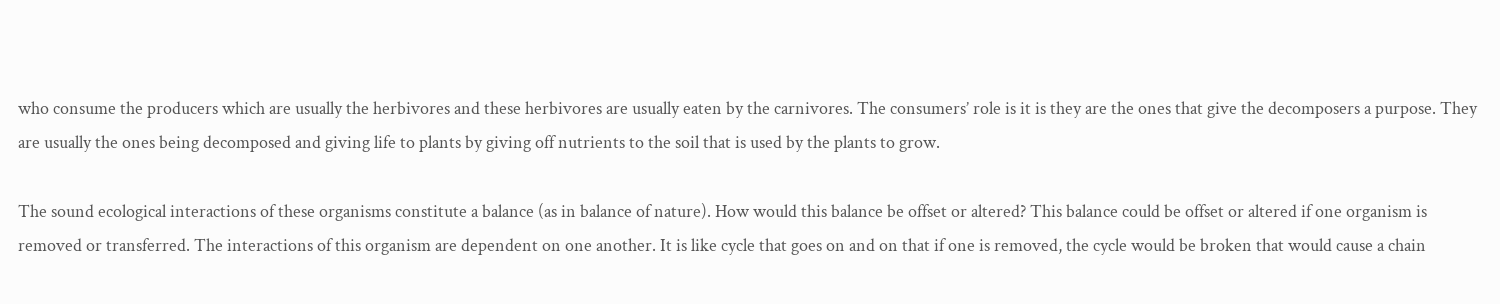who consume the producers which are usually the herbivores and these herbivores are usually eaten by the carnivores. The consumers’ role is it is they are the ones that give the decomposers a purpose. They are usually the ones being decomposed and giving life to plants by giving off nutrients to the soil that is used by the plants to grow.

The sound ecological interactions of these organisms constitute a balance (as in balance of nature). How would this balance be offset or altered? This balance could be offset or altered if one organism is removed or transferred. The interactions of this organism are dependent on one another. It is like cycle that goes on and on that if one is removed, the cycle would be broken that would cause a chain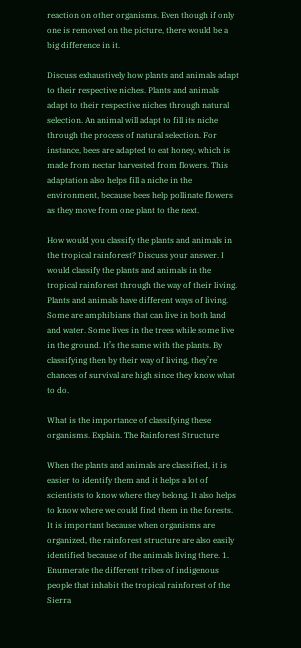reaction on other organisms. Even though if only one is removed on the picture, there would be a big difference in it.

Discuss exhaustively how plants and animals adapt to their respective niches. Plants and animals adapt to their respective niches through natural selection. An animal will adapt to fill its niche through the process of natural selection. For instance, bees are adapted to eat honey, which is made from nectar harvested from flowers. This adaptation also helps fill a niche in the environment, because bees help pollinate flowers as they move from one plant to the next.

How would you classify the plants and animals in the tropical rainforest? Discuss your answer. I would classify the plants and animals in the tropical rainforest through the way of their living. Plants and animals have different ways of living. Some are amphibians that can live in both land and water. Some lives in the trees while some live in the ground. It’s the same with the plants. By classifying then by their way of living, they’re chances of survival are high since they know what to do.

What is the importance of classifying these organisms. Explain. The Rainforest Structure

When the plants and animals are classified, it is easier to identify them and it helps a lot of scientists to know where they belong. It also helps to know where we could find them in the forests. It is important because when organisms are organized, the rainforest structure are also easily identified because of the animals living there. 1. Enumerate the different tribes of indigenous people that inhabit the tropical rainforest of the Sierra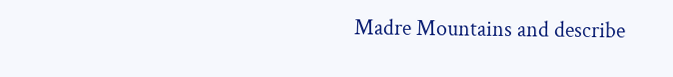Madre Mountains and describe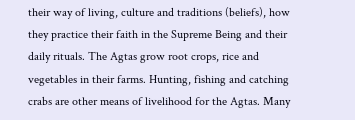their way of living, culture and traditions (beliefs), how they practice their faith in the Supreme Being and their daily rituals. The Agtas grow root crops, rice and vegetables in their farms. Hunting, fishing and catching crabs are other means of livelihood for the Agtas. Many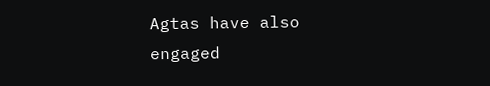Agtas have also engaged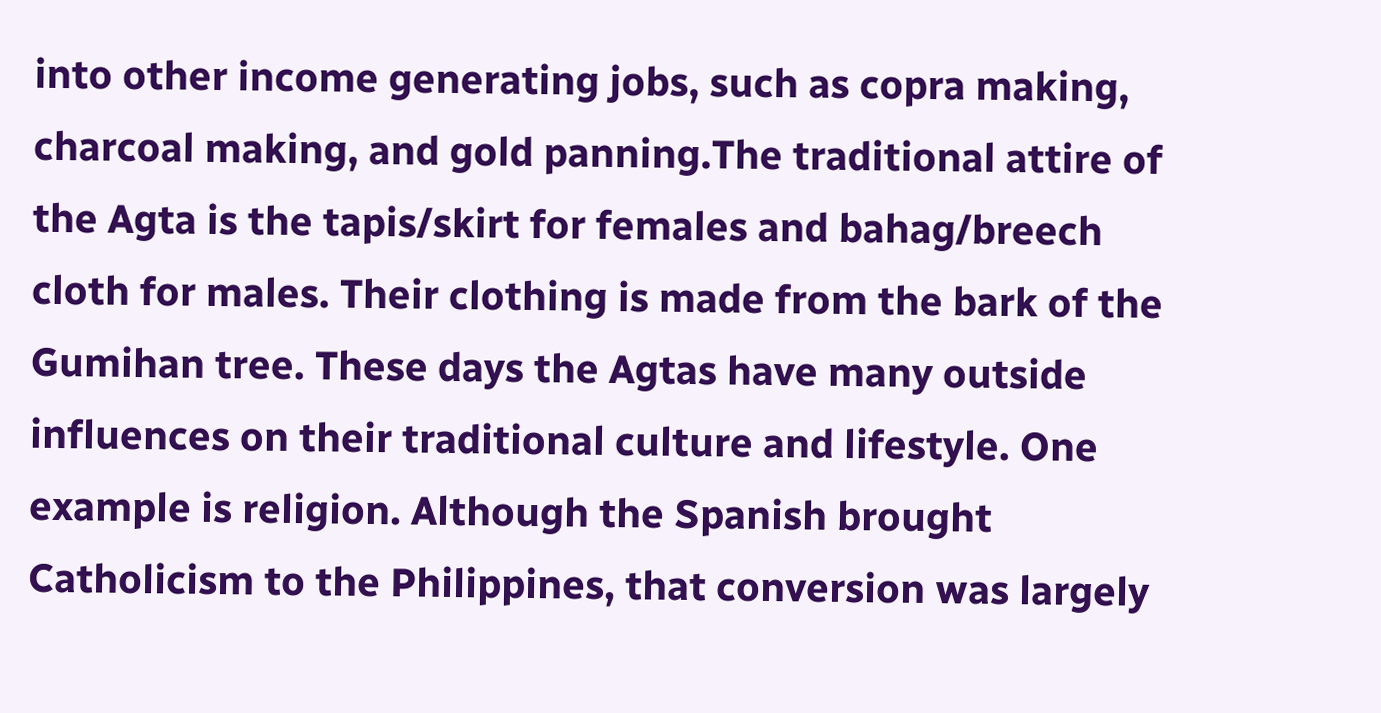into other income generating jobs, such as copra making, charcoal making, and gold panning.The traditional attire of the Agta is the tapis/skirt for females and bahag/breech cloth for males. Their clothing is made from the bark of the Gumihan tree. These days the Agtas have many outside influences on their traditional culture and lifestyle. One example is religion. Although the Spanish brought Catholicism to the Philippines, that conversion was largely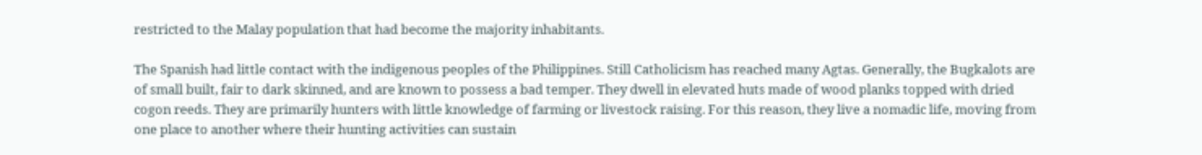restricted to the Malay population that had become the majority inhabitants.

The Spanish had little contact with the indigenous peoples of the Philippines. Still Catholicism has reached many Agtas. Generally, the Bugkalots are of small built, fair to dark skinned, and are known to possess a bad temper. They dwell in elevated huts made of wood planks topped with dried cogon reeds. They are primarily hunters with little knowledge of farming or livestock raising. For this reason, they live a nomadic life, moving from one place to another where their hunting activities can sustain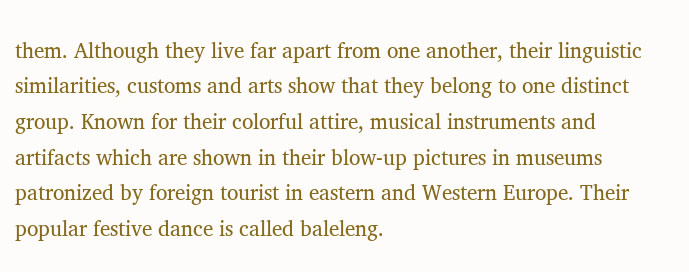them. Although they live far apart from one another, their linguistic similarities, customs and arts show that they belong to one distinct group. Known for their colorful attire, musical instruments and artifacts which are shown in their blow-up pictures in museums patronized by foreign tourist in eastern and Western Europe. Their popular festive dance is called baleleng.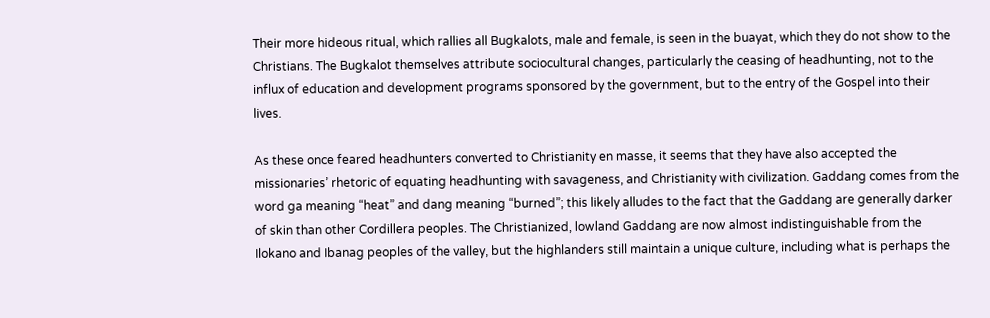Their more hideous ritual, which rallies all Bugkalots, male and female, is seen in the buayat, which they do not show to the Christians. The Bugkalot themselves attribute sociocultural changes, particularly the ceasing of headhunting, not to the influx of education and development programs sponsored by the government, but to the entry of the Gospel into their lives.

As these once feared headhunters converted to Christianity en masse, it seems that they have also accepted the missionaries’ rhetoric of equating headhunting with savageness, and Christianity with civilization. Gaddang comes from the word ga meaning “heat” and dang meaning “burned”; this likely alludes to the fact that the Gaddang are generally darker of skin than other Cordillera peoples. The Christianized, lowland Gaddang are now almost indistinguishable from the Ilokano and Ibanag peoples of the valley, but the highlanders still maintain a unique culture, including what is perhaps the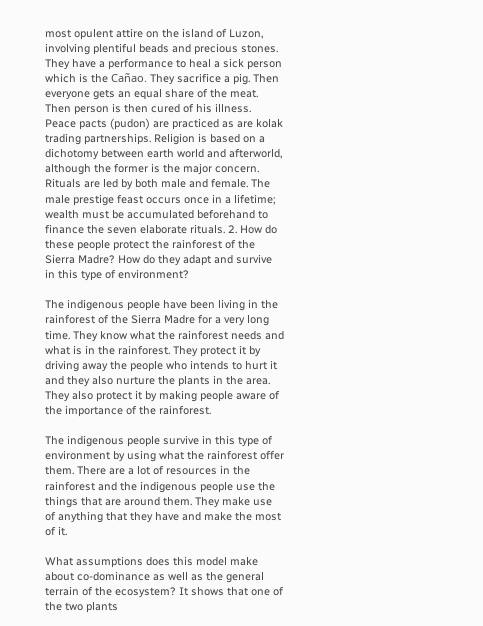most opulent attire on the island of Luzon, involving plentiful beads and precious stones. They have a performance to heal a sick person which is the Cañao. They sacrifice a pig. Then everyone gets an equal share of the meat. Then person is then cured of his illness. Peace pacts (pudon) are practiced as are kolak trading partnerships. Religion is based on a dichotomy between earth world and afterworld, although the former is the major concern. Rituals are led by both male and female. The male prestige feast occurs once in a lifetime; wealth must be accumulated beforehand to finance the seven elaborate rituals. 2. How do these people protect the rainforest of the Sierra Madre? How do they adapt and survive in this type of environment?

The indigenous people have been living in the rainforest of the Sierra Madre for a very long time. They know what the rainforest needs and what is in the rainforest. They protect it by driving away the people who intends to hurt it and they also nurture the plants in the area. They also protect it by making people aware of the importance of the rainforest.

The indigenous people survive in this type of environment by using what the rainforest offer them. There are a lot of resources in the rainforest and the indigenous people use the things that are around them. They make use of anything that they have and make the most of it.

What assumptions does this model make about co-dominance as well as the general terrain of the ecosystem? It shows that one of the two plants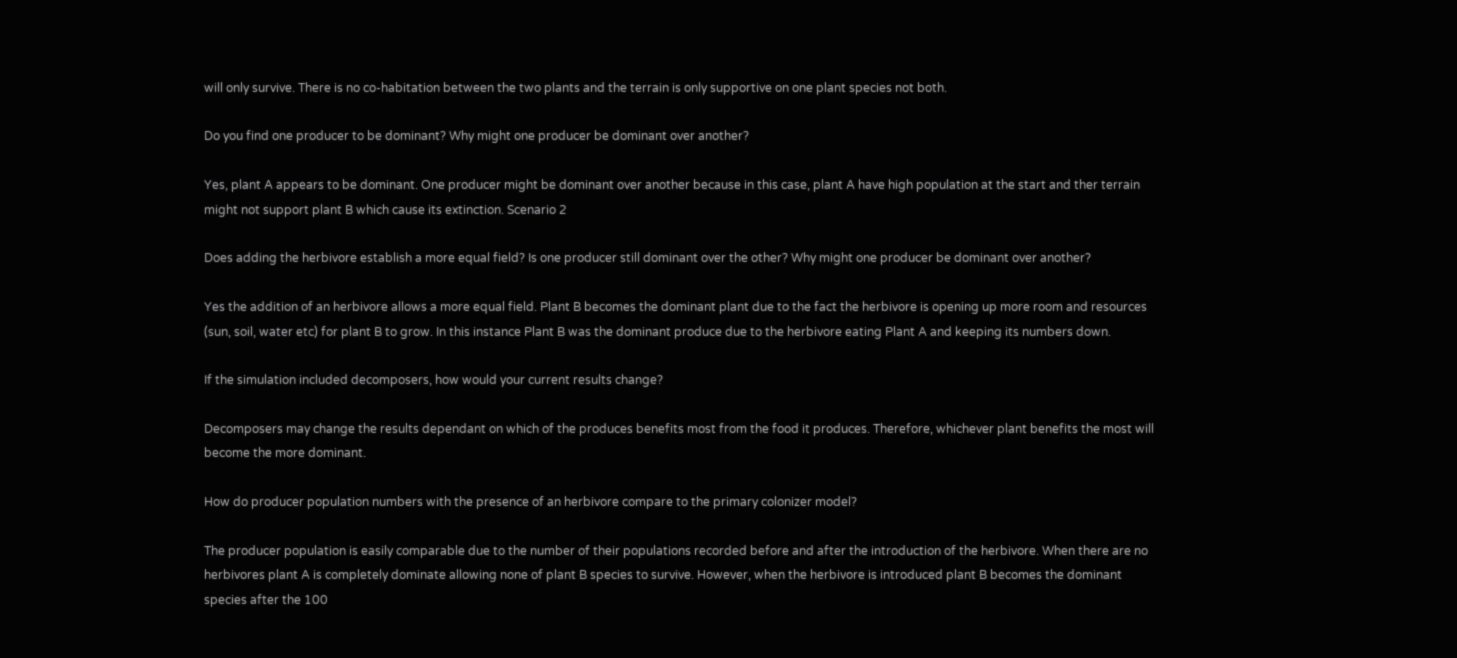will only survive. There is no co-habitation between the two plants and the terrain is only supportive on one plant species not both.

Do you find one producer to be dominant? Why might one producer be dominant over another?

Yes, plant A appears to be dominant. One producer might be dominant over another because in this case, plant A have high population at the start and ther terrain might not support plant B which cause its extinction. Scenario 2

Does adding the herbivore establish a more equal field? Is one producer still dominant over the other? Why might one producer be dominant over another?

Yes the addition of an herbivore allows a more equal field. Plant B becomes the dominant plant due to the fact the herbivore is opening up more room and resources (sun, soil, water etc) for plant B to grow. In this instance Plant B was the dominant produce due to the herbivore eating Plant A and keeping its numbers down.

If the simulation included decomposers, how would your current results change?

Decomposers may change the results dependant on which of the produces benefits most from the food it produces. Therefore, whichever plant benefits the most will become the more dominant.

How do producer population numbers with the presence of an herbivore compare to the primary colonizer model?

The producer population is easily comparable due to the number of their populations recorded before and after the introduction of the herbivore. When there are no herbivores plant A is completely dominate allowing none of plant B species to survive. However, when the herbivore is introduced plant B becomes the dominant species after the 100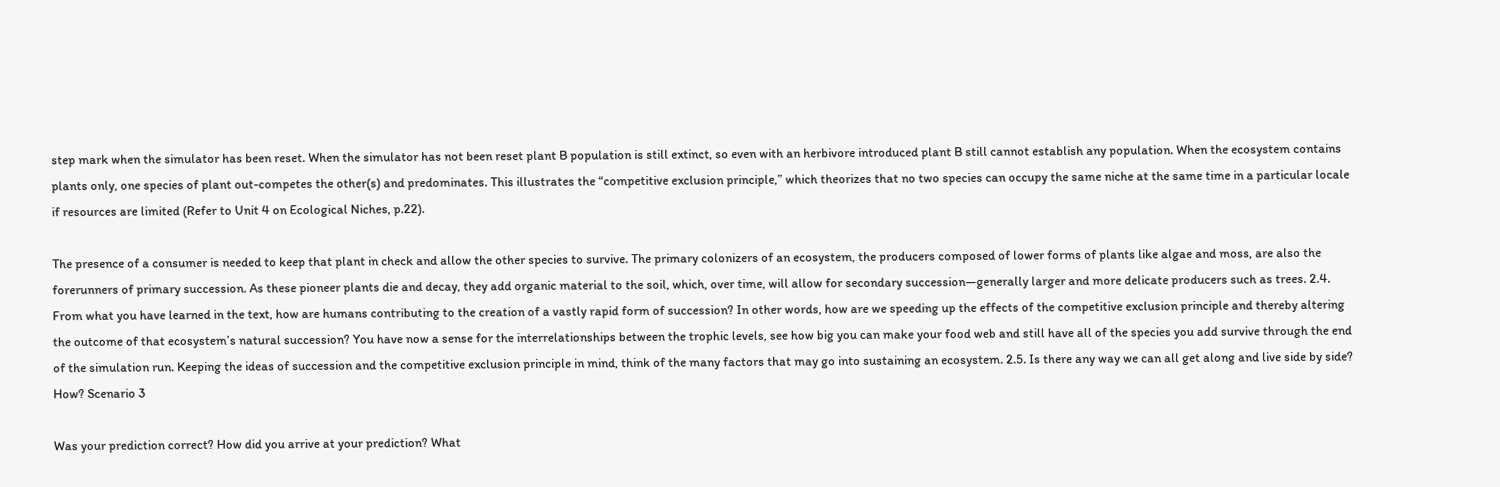step mark when the simulator has been reset. When the simulator has not been reset plant B population is still extinct, so even with an herbivore introduced plant B still cannot establish any population. When the ecosystem contains plants only, one species of plant out-competes the other(s) and predominates. This illustrates the “competitive exclusion principle,” which theorizes that no two species can occupy the same niche at the same time in a particular locale if resources are limited (Refer to Unit 4 on Ecological Niches, p.22).

The presence of a consumer is needed to keep that plant in check and allow the other species to survive. The primary colonizers of an ecosystem, the producers composed of lower forms of plants like algae and moss, are also the forerunners of primary succession. As these pioneer plants die and decay, they add organic material to the soil, which, over time, will allow for secondary succession—generally larger and more delicate producers such as trees. 2.4. From what you have learned in the text, how are humans contributing to the creation of a vastly rapid form of succession? In other words, how are we speeding up the effects of the competitive exclusion principle and thereby altering the outcome of that ecosystem’s natural succession? You have now a sense for the interrelationships between the trophic levels, see how big you can make your food web and still have all of the species you add survive through the end of the simulation run. Keeping the ideas of succession and the competitive exclusion principle in mind, think of the many factors that may go into sustaining an ecosystem. 2.5. Is there any way we can all get along and live side by side? How? Scenario 3

Was your prediction correct? How did you arrive at your prediction? What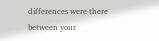differences were there between your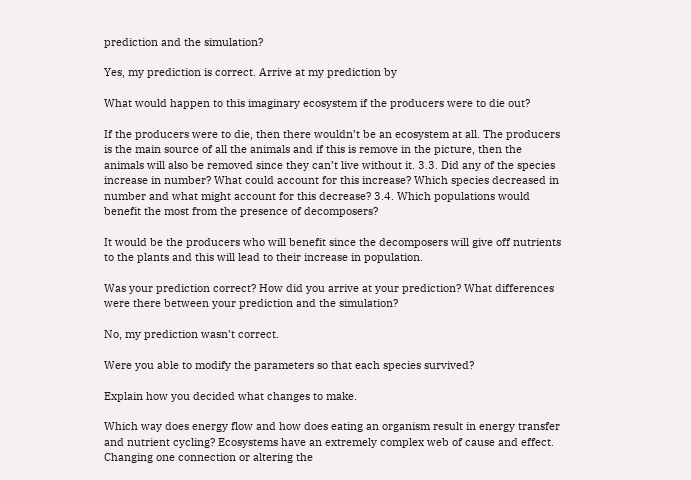prediction and the simulation?

Yes, my prediction is correct. Arrive at my prediction by

What would happen to this imaginary ecosystem if the producers were to die out?

If the producers were to die, then there wouldn’t be an ecosystem at all. The producers is the main source of all the animals and if this is remove in the picture, then the animals will also be removed since they can’t live without it. 3.3. Did any of the species increase in number? What could account for this increase? Which species decreased in number and what might account for this decrease? 3.4. Which populations would benefit the most from the presence of decomposers?

It would be the producers who will benefit since the decomposers will give off nutrients to the plants and this will lead to their increase in population.

Was your prediction correct? How did you arrive at your prediction? What differences were there between your prediction and the simulation?

No, my prediction wasn’t correct.

Were you able to modify the parameters so that each species survived?

Explain how you decided what changes to make.

Which way does energy flow and how does eating an organism result in energy transfer and nutrient cycling? Ecosystems have an extremely complex web of cause and effect. Changing one connection or altering the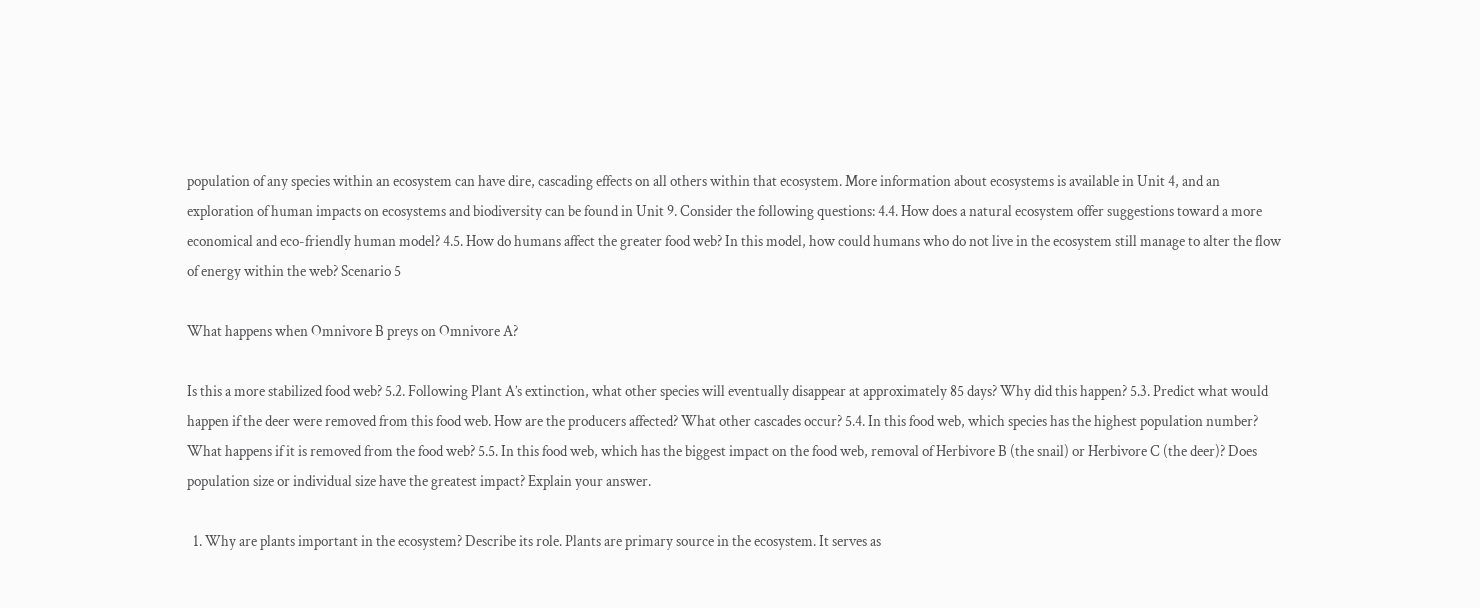population of any species within an ecosystem can have dire, cascading effects on all others within that ecosystem. More information about ecosystems is available in Unit 4, and an exploration of human impacts on ecosystems and biodiversity can be found in Unit 9. Consider the following questions: 4.4. How does a natural ecosystem offer suggestions toward a more economical and eco-friendly human model? 4.5. How do humans affect the greater food web? In this model, how could humans who do not live in the ecosystem still manage to alter the flow of energy within the web? Scenario 5

What happens when Omnivore B preys on Omnivore A?

Is this a more stabilized food web? 5.2. Following Plant A’s extinction, what other species will eventually disappear at approximately 85 days? Why did this happen? 5.3. Predict what would happen if the deer were removed from this food web. How are the producers affected? What other cascades occur? 5.4. In this food web, which species has the highest population number? What happens if it is removed from the food web? 5.5. In this food web, which has the biggest impact on the food web, removal of Herbivore B (the snail) or Herbivore C (the deer)? Does population size or individual size have the greatest impact? Explain your answer.

  1. Why are plants important in the ecosystem? Describe its role. Plants are primary source in the ecosystem. It serves as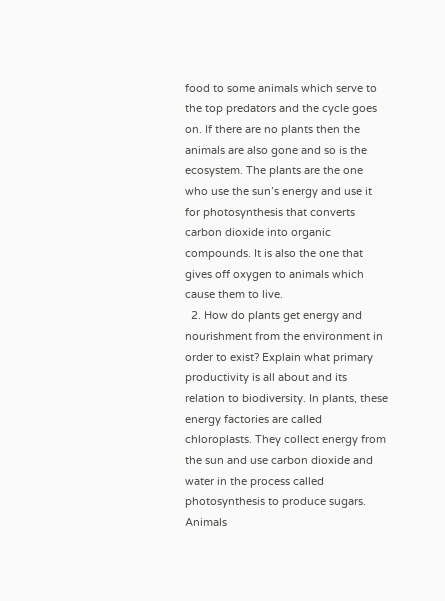food to some animals which serve to the top predators and the cycle goes on. If there are no plants then the animals are also gone and so is the ecosystem. The plants are the one who use the sun’s energy and use it for photosynthesis that converts carbon dioxide into organic compounds. It is also the one that gives off oxygen to animals which cause them to live.
  2. How do plants get energy and nourishment from the environment in order to exist? Explain what primary productivity is all about and its relation to biodiversity. In plants, these energy factories are called chloroplasts. They collect energy from the sun and use carbon dioxide and water in the process called photosynthesis to produce sugars. Animals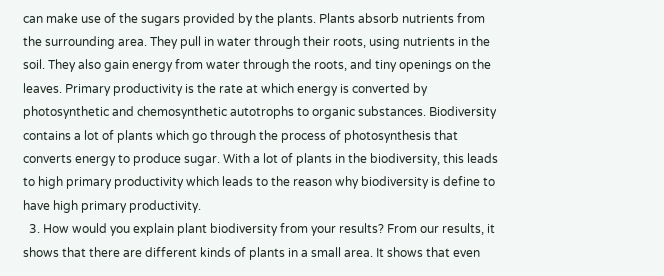can make use of the sugars provided by the plants. Plants absorb nutrients from the surrounding area. They pull in water through their roots, using nutrients in the soil. They also gain energy from water through the roots, and tiny openings on the leaves. Primary productivity is the rate at which energy is converted by photosynthetic and chemosynthetic autotrophs to organic substances. Biodiversity contains a lot of plants which go through the process of photosynthesis that converts energy to produce sugar. With a lot of plants in the biodiversity, this leads to high primary productivity which leads to the reason why biodiversity is define to have high primary productivity.
  3. How would you explain plant biodiversity from your results? From our results, it shows that there are different kinds of plants in a small area. It shows that even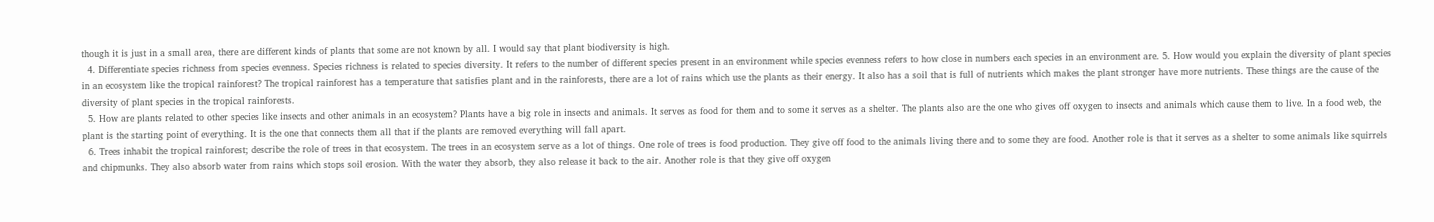though it is just in a small area, there are different kinds of plants that some are not known by all. I would say that plant biodiversity is high.
  4. Differentiate species richness from species evenness. Species richness is related to species diversity. It refers to the number of different species present in an environment while species evenness refers to how close in numbers each species in an environment are. 5. How would you explain the diversity of plant species in an ecosystem like the tropical rainforest? The tropical rainforest has a temperature that satisfies plant and in the rainforests, there are a lot of rains which use the plants as their energy. It also has a soil that is full of nutrients which makes the plant stronger have more nutrients. These things are the cause of the diversity of plant species in the tropical rainforests.
  5. How are plants related to other species like insects and other animals in an ecosystem? Plants have a big role in insects and animals. It serves as food for them and to some it serves as a shelter. The plants also are the one who gives off oxygen to insects and animals which cause them to live. In a food web, the plant is the starting point of everything. It is the one that connects them all that if the plants are removed everything will fall apart.
  6. Trees inhabit the tropical rainforest; describe the role of trees in that ecosystem. The trees in an ecosystem serve as a lot of things. One role of trees is food production. They give off food to the animals living there and to some they are food. Another role is that it serves as a shelter to some animals like squirrels and chipmunks. They also absorb water from rains which stops soil erosion. With the water they absorb, they also release it back to the air. Another role is that they give off oxygen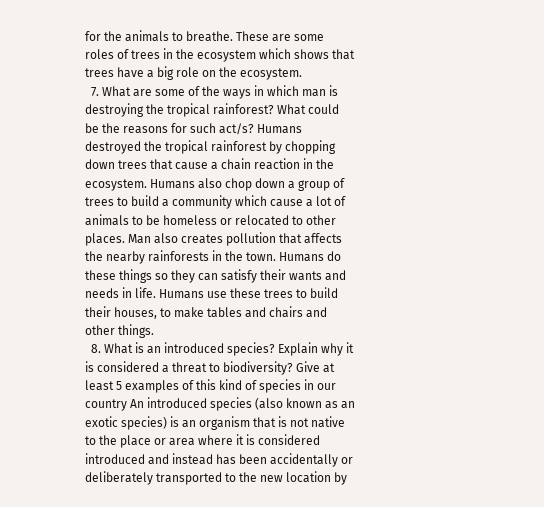for the animals to breathe. These are some roles of trees in the ecosystem which shows that trees have a big role on the ecosystem.
  7. What are some of the ways in which man is destroying the tropical rainforest? What could be the reasons for such act/s? Humans destroyed the tropical rainforest by chopping down trees that cause a chain reaction in the ecosystem. Humans also chop down a group of trees to build a community which cause a lot of animals to be homeless or relocated to other places. Man also creates pollution that affects the nearby rainforests in the town. Humans do these things so they can satisfy their wants and needs in life. Humans use these trees to build their houses, to make tables and chairs and other things.
  8. What is an introduced species? Explain why it is considered a threat to biodiversity? Give at least 5 examples of this kind of species in our country An introduced species (also known as an exotic species) is an organism that is not native to the place or area where it is considered introduced and instead has been accidentally or deliberately transported to the new location by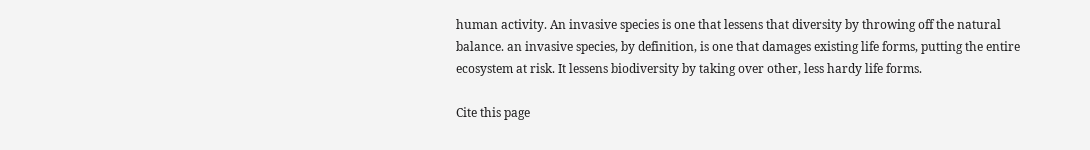human activity. An invasive species is one that lessens that diversity by throwing off the natural balance. an invasive species, by definition, is one that damages existing life forms, putting the entire ecosystem at risk. It lessens biodiversity by taking over other, less hardy life forms.

Cite this page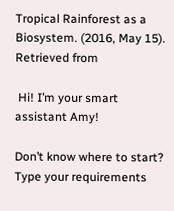Tropical Rainforest as a Biosystem. (2016, May 15). Retrieved from

 Hi! I’m your smart assistant Amy!

Don’t know where to start? Type your requirements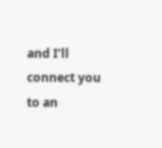and I’ll connect you to an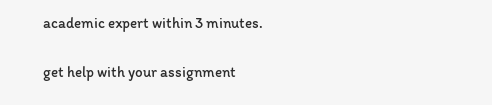academic expert within 3 minutes.

get help with your assignment